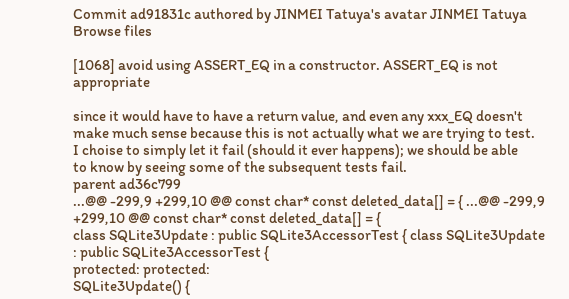Commit ad91831c authored by JINMEI Tatuya's avatar JINMEI Tatuya
Browse files

[1068] avoid using ASSERT_EQ in a constructor. ASSERT_EQ is not appropriate

since it would have to have a return value, and even any xxx_EQ doesn't
make much sense because this is not actually what we are trying to test.
I choise to simply let it fail (should it ever happens); we should be able
to know by seeing some of the subsequent tests fail.
parent ad36c799
...@@ -299,9 +299,10 @@ const char* const deleted_data[] = { ...@@ -299,9 +299,10 @@ const char* const deleted_data[] = {
class SQLite3Update : public SQLite3AccessorTest { class SQLite3Update : public SQLite3AccessorTest {
protected: protected:
SQLite3Update() {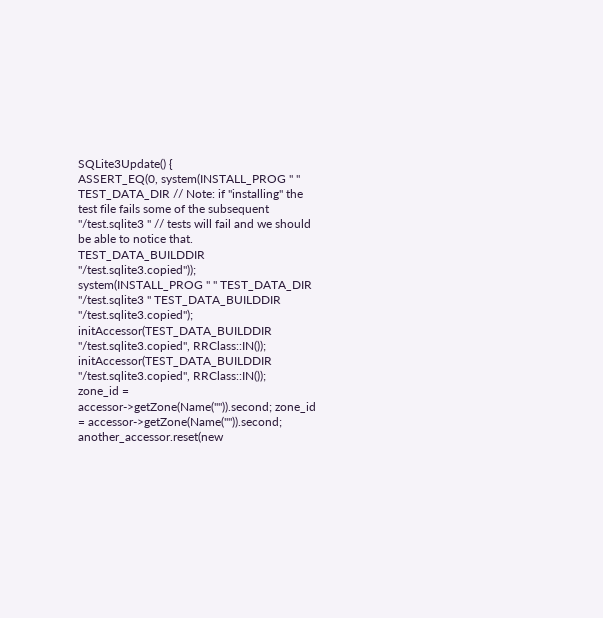SQLite3Update() {
ASSERT_EQ(0, system(INSTALL_PROG " " TEST_DATA_DIR // Note: if "installing" the test file fails some of the subsequent
"/test.sqlite3 " // tests will fail and we should be able to notice that.
TEST_DATA_BUILDDIR "/test.sqlite3.copied")); system(INSTALL_PROG " " TEST_DATA_DIR
"/test.sqlite3 " TEST_DATA_BUILDDIR "/test.sqlite3.copied");
initAccessor(TEST_DATA_BUILDDIR "/test.sqlite3.copied", RRClass::IN()); initAccessor(TEST_DATA_BUILDDIR "/test.sqlite3.copied", RRClass::IN());
zone_id = accessor->getZone(Name("")).second; zone_id = accessor->getZone(Name("")).second;
another_accessor.reset(new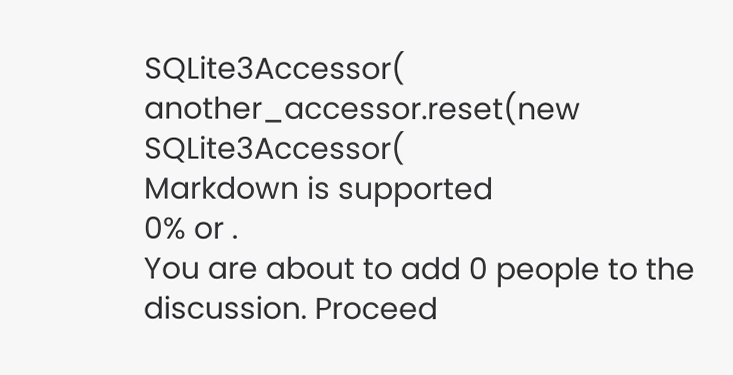SQLite3Accessor( another_accessor.reset(new SQLite3Accessor(
Markdown is supported
0% or .
You are about to add 0 people to the discussion. Proceed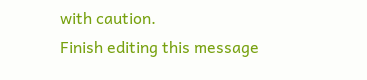with caution.
Finish editing this message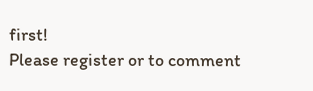first!
Please register or to comment